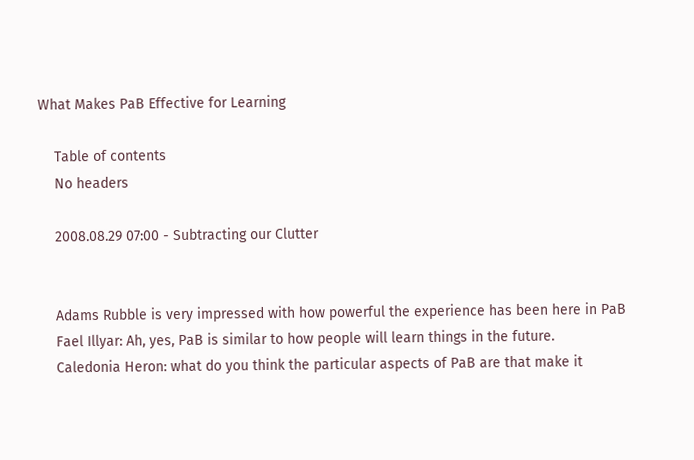What Makes PaB Effective for Learning

    Table of contents
    No headers

    2008.08.29 07:00 - Subtracting our Clutter


    Adams Rubble is very impressed with how powerful the experience has been here in PaB
    Fael Illyar: Ah, yes, PaB is similar to how people will learn things in the future.
    Caledonia Heron: what do you think the particular aspects of PaB are that make it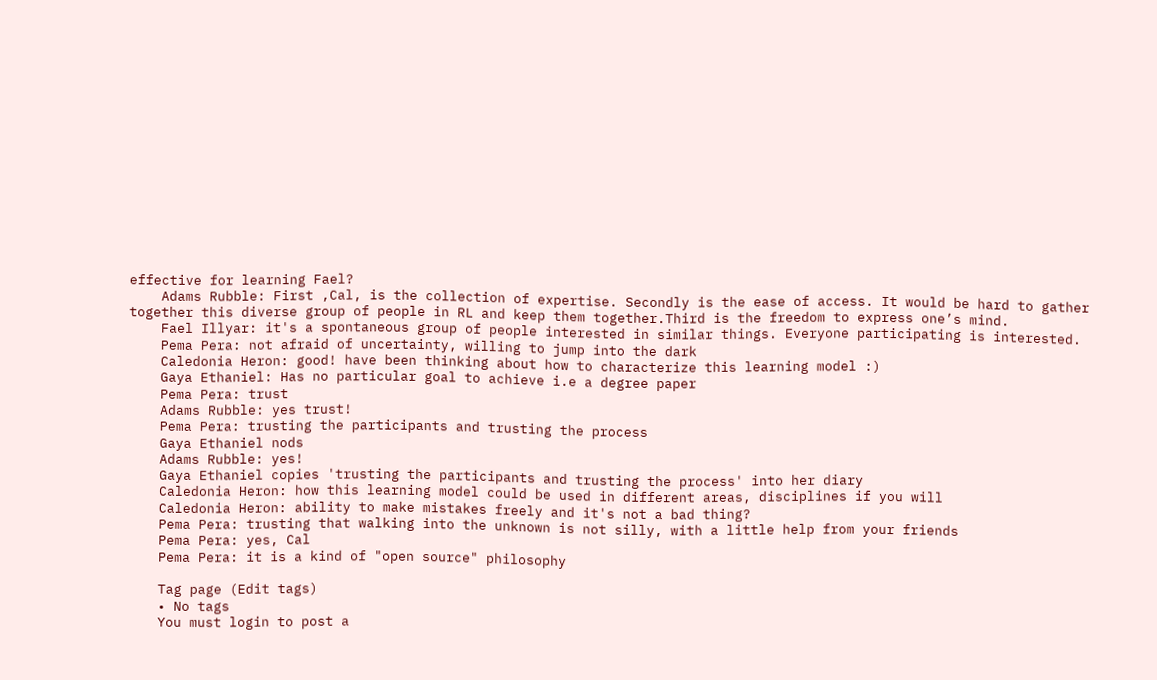effective for learning Fael?
    Adams Rubble: First ,Cal, is the collection of expertise. Secondly is the ease of access. It would be hard to gather together this diverse group of people in RL and keep them together.Third is the freedom to express one’s mind.
    Fael Illyar: it's a spontaneous group of people interested in similar things. Everyone participating is interested.
    Pema Pera: not afraid of uncertainty, willing to jump into the dark
    Caledonia Heron: good! have been thinking about how to characterize this learning model :)
    Gaya Ethaniel: Has no particular goal to achieve i.e a degree paper
    Pema Pera: trust
    Adams Rubble: yes trust!
    Pema Pera: trusting the participants and trusting the process
    Gaya Ethaniel nods
    Adams Rubble: yes!
    Gaya Ethaniel copies 'trusting the participants and trusting the process' into her diary
    Caledonia Heron: how this learning model could be used in different areas, disciplines if you will
    Caledonia Heron: ability to make mistakes freely and it's not a bad thing?
    Pema Pera: trusting that walking into the unknown is not silly, with a little help from your friends
    Pema Pera: yes, Cal
    Pema Pera: it is a kind of "open source" philosophy

    Tag page (Edit tags)
    • No tags
    You must login to post a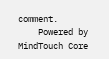comment.
    Powered by MindTouch Core